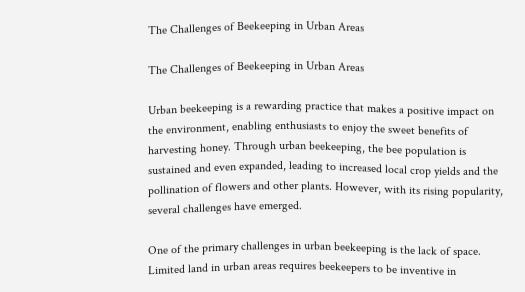The Challenges of Beekeeping in Urban Areas

The Challenges of Beekeeping in Urban Areas

Urban beekeeping is a rewarding practice that makes a positive impact on the environment, enabling enthusiasts to enjoy the sweet benefits of harvesting honey. Through urban beekeeping, the bee population is sustained and even expanded, leading to increased local crop yields and the pollination of flowers and other plants. However, with its rising popularity, several challenges have emerged.

One of the primary challenges in urban beekeeping is the lack of space. Limited land in urban areas requires beekeepers to be inventive in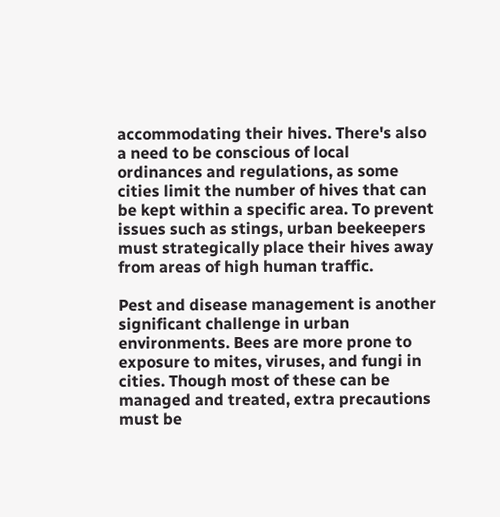accommodating their hives. There's also a need to be conscious of local ordinances and regulations, as some cities limit the number of hives that can be kept within a specific area. To prevent issues such as stings, urban beekeepers must strategically place their hives away from areas of high human traffic.

Pest and disease management is another significant challenge in urban environments. Bees are more prone to exposure to mites, viruses, and fungi in cities. Though most of these can be managed and treated, extra precautions must be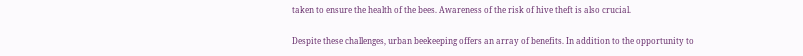taken to ensure the health of the bees. Awareness of the risk of hive theft is also crucial.

Despite these challenges, urban beekeeping offers an array of benefits. In addition to the opportunity to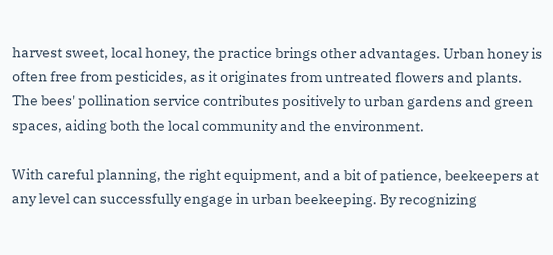harvest sweet, local honey, the practice brings other advantages. Urban honey is often free from pesticides, as it originates from untreated flowers and plants. The bees' pollination service contributes positively to urban gardens and green spaces, aiding both the local community and the environment.

With careful planning, the right equipment, and a bit of patience, beekeepers at any level can successfully engage in urban beekeeping. By recognizing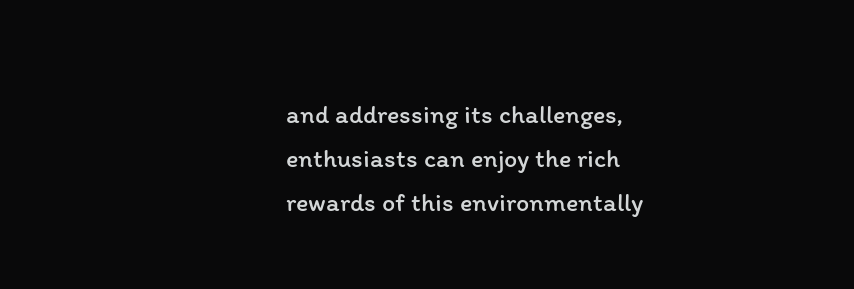and addressing its challenges, enthusiasts can enjoy the rich rewards of this environmentally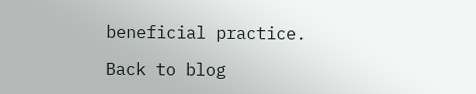beneficial practice.

Back to blog